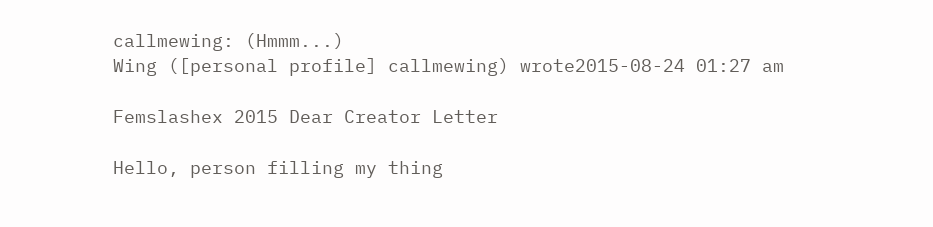callmewing: (Hmmm...)
Wing ([personal profile] callmewing) wrote2015-08-24 01:27 am

Femslashex 2015 Dear Creator Letter

Hello, person filling my thing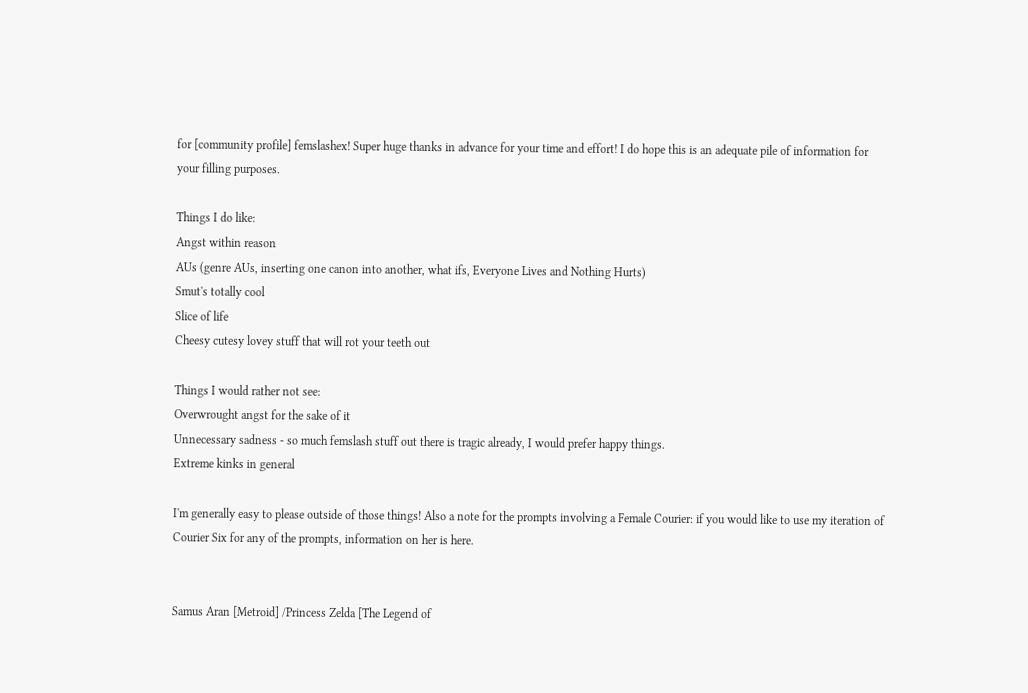for [community profile] femslashex! Super huge thanks in advance for your time and effort! I do hope this is an adequate pile of information for your filling purposes.

Things I do like:
Angst within reason
AUs (genre AUs, inserting one canon into another, what ifs, Everyone Lives and Nothing Hurts)
Smut's totally cool
Slice of life
Cheesy cutesy lovey stuff that will rot your teeth out

Things I would rather not see:
Overwrought angst for the sake of it
Unnecessary sadness - so much femslash stuff out there is tragic already, I would prefer happy things.
Extreme kinks in general

I'm generally easy to please outside of those things! Also a note for the prompts involving a Female Courier: if you would like to use my iteration of Courier Six for any of the prompts, information on her is here.


Samus Aran [Metroid] /Princess Zelda [The Legend of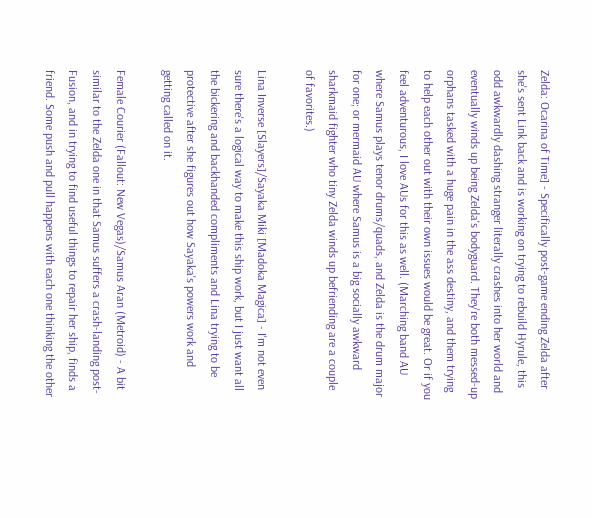Zelda: Ocarina of Time] - Specifically post-game ending Zelda after she's sent Link back and is working on trying to rebuild Hyrule, this odd awkwardly dashing stranger literally crashes into her world and eventually winds up being Zelda's bodyguard. They're both messed-up orphans tasked with a huge pain in the ass destiny, and them trying to help each other out with their own issues would be great. Or if you feel adventurous, I love AUs for this as well. (Marching band AU where Samus plays tenor drums/quads, and Zelda is the drum major for one; or mermaid AU where Samus is a big socially awkward sharkmaid fighter who tiny Zelda winds up befriending are a couple of favorites.)

Lina Inverse [Slayers]/Sayaka Miki [Madoka Magica] - I'm not even sure there's a logical way to make this ship work, but I just want all the bickering and backhanded compliments and Lina trying to be protective after she figures out how Sayaka's powers work and getting called on it.

Female Courier (Fallout: New Vegas)/Samus Aran (Metroid) - A bit similar to the Zelda one in that Samus suffers a crash-landing post-Fusion, and in trying to find useful things to repair her ship, finds a friend. Some push and pull happens with each one thinking the other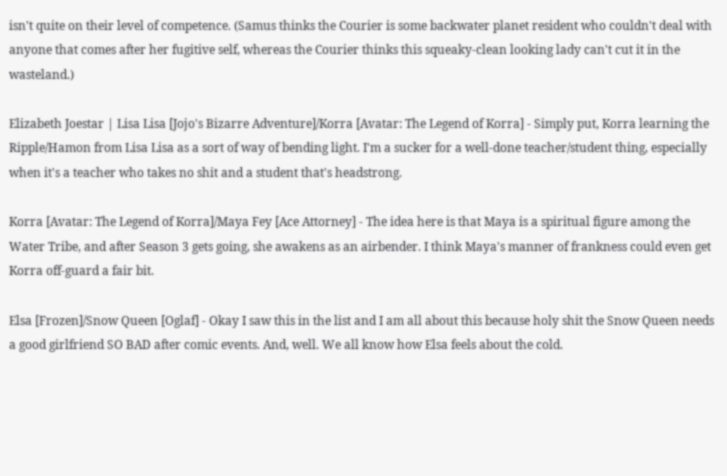isn't quite on their level of competence. (Samus thinks the Courier is some backwater planet resident who couldn't deal with anyone that comes after her fugitive self, whereas the Courier thinks this squeaky-clean looking lady can't cut it in the wasteland.)

Elizabeth Joestar | Lisa Lisa [Jojo's Bizarre Adventure]/Korra [Avatar: The Legend of Korra] - Simply put, Korra learning the Ripple/Hamon from Lisa Lisa as a sort of way of bending light. I'm a sucker for a well-done teacher/student thing, especially when it's a teacher who takes no shit and a student that's headstrong.

Korra [Avatar: The Legend of Korra]/Maya Fey [Ace Attorney] - The idea here is that Maya is a spiritual figure among the Water Tribe, and after Season 3 gets going, she awakens as an airbender. I think Maya's manner of frankness could even get Korra off-guard a fair bit.

Elsa [Frozen]/Snow Queen [Oglaf] - Okay I saw this in the list and I am all about this because holy shit the Snow Queen needs a good girlfriend SO BAD after comic events. And, well. We all know how Elsa feels about the cold.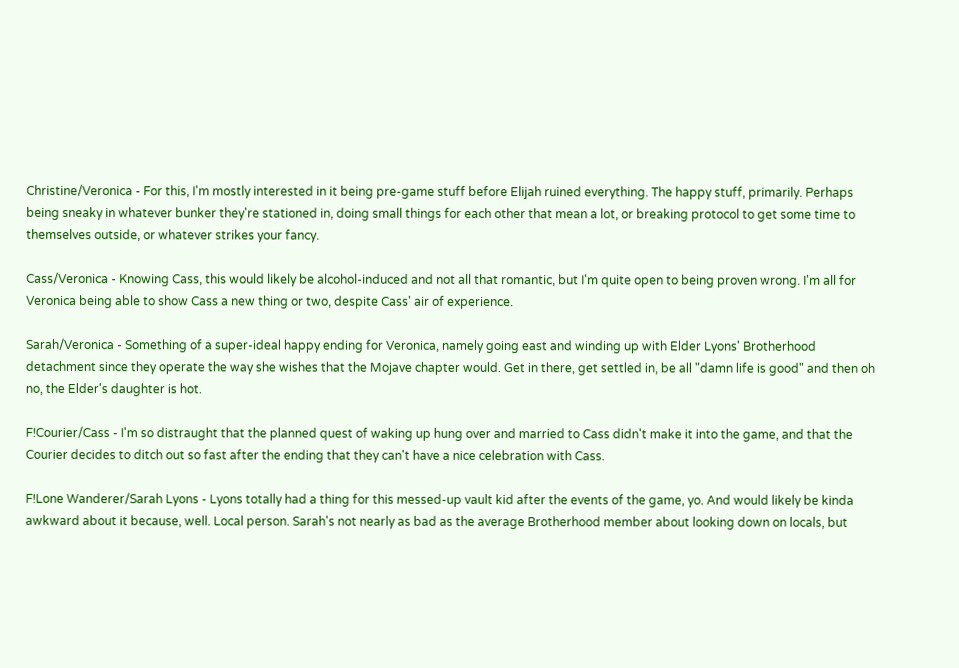Christine/Veronica - For this, I'm mostly interested in it being pre-game stuff before Elijah ruined everything. The happy stuff, primarily. Perhaps being sneaky in whatever bunker they're stationed in, doing small things for each other that mean a lot, or breaking protocol to get some time to themselves outside, or whatever strikes your fancy.

Cass/Veronica - Knowing Cass, this would likely be alcohol-induced and not all that romantic, but I'm quite open to being proven wrong. I'm all for Veronica being able to show Cass a new thing or two, despite Cass' air of experience.

Sarah/Veronica - Something of a super-ideal happy ending for Veronica, namely going east and winding up with Elder Lyons' Brotherhood detachment since they operate the way she wishes that the Mojave chapter would. Get in there, get settled in, be all "damn life is good" and then oh no, the Elder's daughter is hot.

F!Courier/Cass - I'm so distraught that the planned quest of waking up hung over and married to Cass didn't make it into the game, and that the Courier decides to ditch out so fast after the ending that they can't have a nice celebration with Cass.

F!Lone Wanderer/Sarah Lyons - Lyons totally had a thing for this messed-up vault kid after the events of the game, yo. And would likely be kinda awkward about it because, well. Local person. Sarah's not nearly as bad as the average Brotherhood member about looking down on locals, but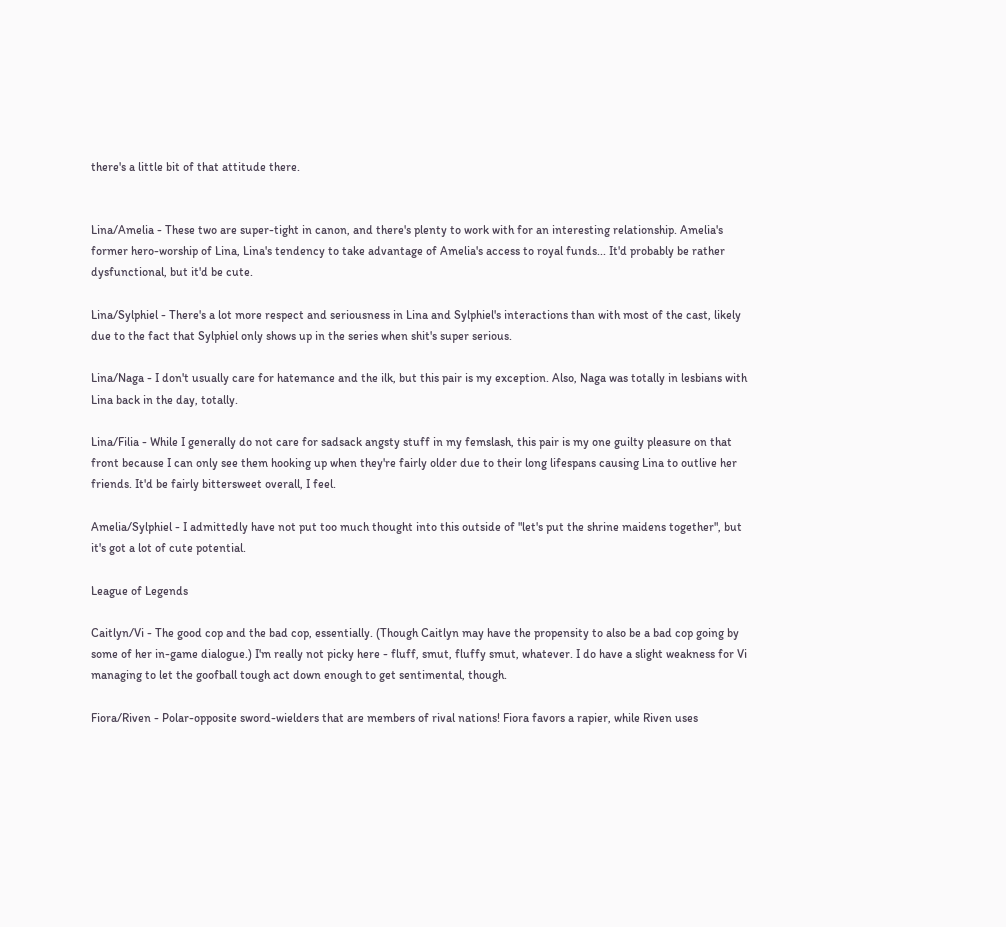there's a little bit of that attitude there.


Lina/Amelia - These two are super-tight in canon, and there's plenty to work with for an interesting relationship. Amelia's former hero-worship of Lina, Lina's tendency to take advantage of Amelia's access to royal funds... It'd probably be rather dysfunctional, but it'd be cute.

Lina/Sylphiel - There's a lot more respect and seriousness in Lina and Sylphiel's interactions than with most of the cast, likely due to the fact that Sylphiel only shows up in the series when shit's super serious.

Lina/Naga - I don't usually care for hatemance and the ilk, but this pair is my exception. Also, Naga was totally in lesbians with Lina back in the day, totally.

Lina/Filia - While I generally do not care for sadsack angsty stuff in my femslash, this pair is my one guilty pleasure on that front because I can only see them hooking up when they're fairly older due to their long lifespans causing Lina to outlive her friends. It'd be fairly bittersweet overall, I feel.

Amelia/Sylphiel - I admittedly have not put too much thought into this outside of "let's put the shrine maidens together", but it's got a lot of cute potential.

League of Legends

Caitlyn/Vi - The good cop and the bad cop, essentially. (Though Caitlyn may have the propensity to also be a bad cop going by some of her in-game dialogue.) I'm really not picky here - fluff, smut, fluffy smut, whatever. I do have a slight weakness for Vi managing to let the goofball tough act down enough to get sentimental, though.

Fiora/Riven - Polar-opposite sword-wielders that are members of rival nations! Fiora favors a rapier, while Riven uses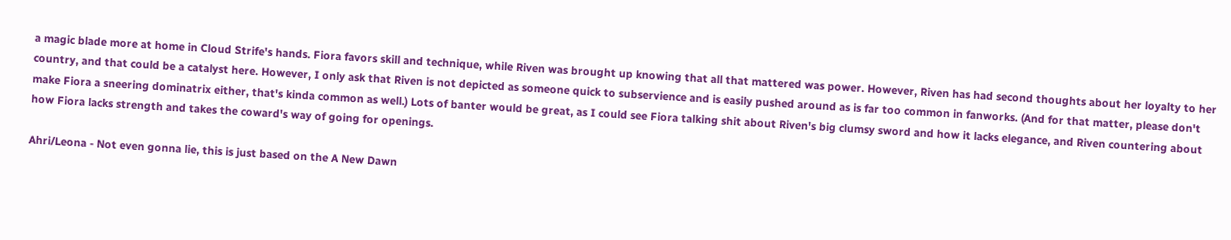a magic blade more at home in Cloud Strife's hands. Fiora favors skill and technique, while Riven was brought up knowing that all that mattered was power. However, Riven has had second thoughts about her loyalty to her country, and that could be a catalyst here. However, I only ask that Riven is not depicted as someone quick to subservience and is easily pushed around as is far too common in fanworks. (And for that matter, please don't make Fiora a sneering dominatrix either, that's kinda common as well.) Lots of banter would be great, as I could see Fiora talking shit about Riven's big clumsy sword and how it lacks elegance, and Riven countering about how Fiora lacks strength and takes the coward's way of going for openings.

Ahri/Leona - Not even gonna lie, this is just based on the A New Dawn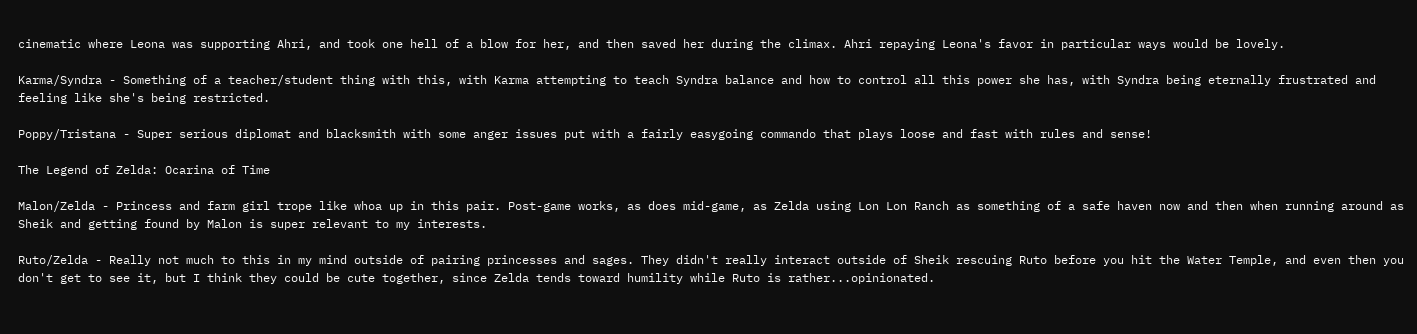cinematic where Leona was supporting Ahri, and took one hell of a blow for her, and then saved her during the climax. Ahri repaying Leona's favor in particular ways would be lovely.

Karma/Syndra - Something of a teacher/student thing with this, with Karma attempting to teach Syndra balance and how to control all this power she has, with Syndra being eternally frustrated and feeling like she's being restricted.

Poppy/Tristana - Super serious diplomat and blacksmith with some anger issues put with a fairly easygoing commando that plays loose and fast with rules and sense!

The Legend of Zelda: Ocarina of Time

Malon/Zelda - Princess and farm girl trope like whoa up in this pair. Post-game works, as does mid-game, as Zelda using Lon Lon Ranch as something of a safe haven now and then when running around as Sheik and getting found by Malon is super relevant to my interests.

Ruto/Zelda - Really not much to this in my mind outside of pairing princesses and sages. They didn't really interact outside of Sheik rescuing Ruto before you hit the Water Temple, and even then you don't get to see it, but I think they could be cute together, since Zelda tends toward humility while Ruto is rather...opinionated.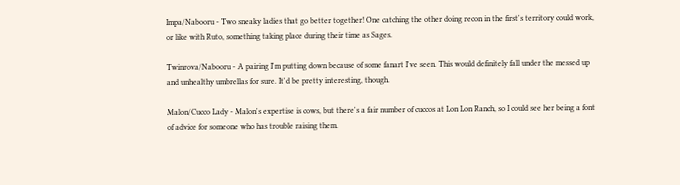Impa/Nabooru - Two sneaky ladies that go better together! One catching the other doing recon in the first's territory could work, or like with Ruto, something taking place during their time as Sages.

Twinrova/Nabooru - A pairing I'm putting down because of some fanart I've seen. This would definitely fall under the messed up and unhealthy umbrellas for sure. It'd be pretty interesting, though.

Malon/Cucco Lady - Malon's expertise is cows, but there's a fair number of cuccos at Lon Lon Ranch, so I could see her being a font of advice for someone who has trouble raising them.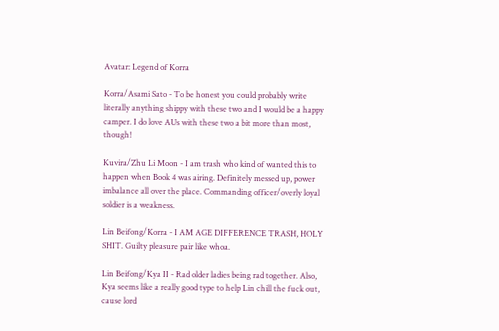Avatar: Legend of Korra

Korra/Asami Sato - To be honest you could probably write literally anything shippy with these two and I would be a happy camper. I do love AUs with these two a bit more than most, though!

Kuvira/Zhu Li Moon - I am trash who kind of wanted this to happen when Book 4 was airing. Definitely messed up, power imbalance all over the place. Commanding officer/overly loyal soldier is a weakness.

Lin Beifong/Korra - I AM AGE DIFFERENCE TRASH, HOLY SHIT. Guilty pleasure pair like whoa.

Lin Beifong/Kya II - Rad older ladies being rad together. Also, Kya seems like a really good type to help Lin chill the fuck out, cause lord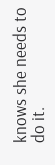knows she needs to do it.